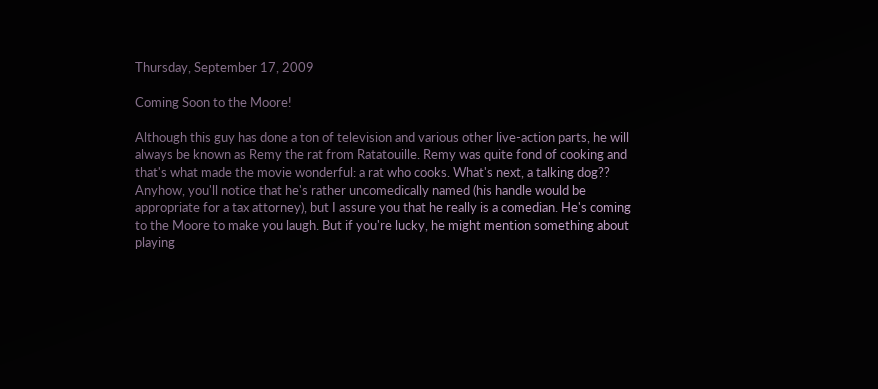Thursday, September 17, 2009

Coming Soon to the Moore!

Although this guy has done a ton of television and various other live-action parts, he will always be known as Remy the rat from Ratatouille. Remy was quite fond of cooking and that's what made the movie wonderful: a rat who cooks. What's next, a talking dog?? Anyhow, you'll notice that he's rather uncomedically named (his handle would be appropriate for a tax attorney), but I assure you that he really is a comedian. He's coming to the Moore to make you laugh. But if you're lucky, he might mention something about playing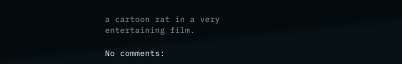a cartoon rat in a very entertaining film.

No comments: